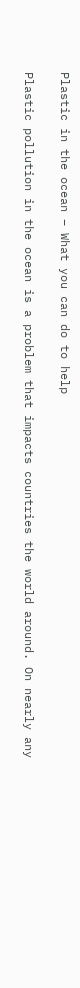Plastic in the ocean – What you can do to help

Plastic pollution in the ocean is a problem that impacts countries the world around. On nearly any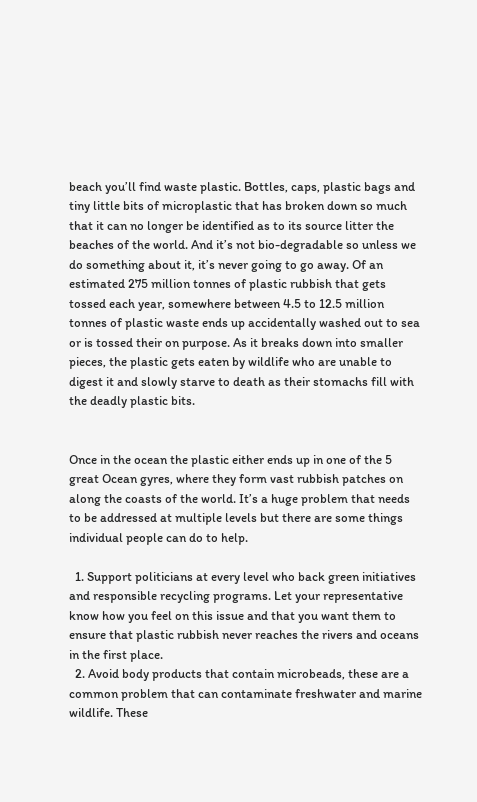beach you’ll find waste plastic. Bottles, caps, plastic bags and tiny little bits of microplastic that has broken down so much that it can no longer be identified as to its source litter the beaches of the world. And it’s not bio-degradable so unless we do something about it, it’s never going to go away. Of an estimated 275 million tonnes of plastic rubbish that gets tossed each year, somewhere between 4.5 to 12.5 million tonnes of plastic waste ends up accidentally washed out to sea or is tossed their on purpose. As it breaks down into smaller pieces, the plastic gets eaten by wildlife who are unable to digest it and slowly starve to death as their stomachs fill with the deadly plastic bits.


Once in the ocean the plastic either ends up in one of the 5 great Ocean gyres, where they form vast rubbish patches on along the coasts of the world. It’s a huge problem that needs to be addressed at multiple levels but there are some things individual people can do to help.

  1. Support politicians at every level who back green initiatives and responsible recycling programs. Let your representative know how you feel on this issue and that you want them to ensure that plastic rubbish never reaches the rivers and oceans in the first place.
  2. Avoid body products that contain microbeads, these are a common problem that can contaminate freshwater and marine wildlife. These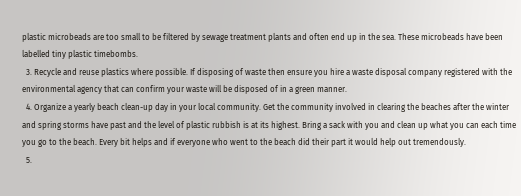plastic microbeads are too small to be filtered by sewage treatment plants and often end up in the sea. These microbeads have been labelled tiny plastic timebombs.
  3. Recycle and reuse plastics where possible. If disposing of waste then ensure you hire a waste disposal company registered with the environmental agency that can confirm your waste will be disposed of in a green manner.
  4. Organize a yearly beach clean-up day in your local community. Get the community involved in clearing the beaches after the winter and spring storms have past and the level of plastic rubbish is at its highest. Bring a sack with you and clean up what you can each time you go to the beach. Every bit helps and if everyone who went to the beach did their part it would help out tremendously.
  5.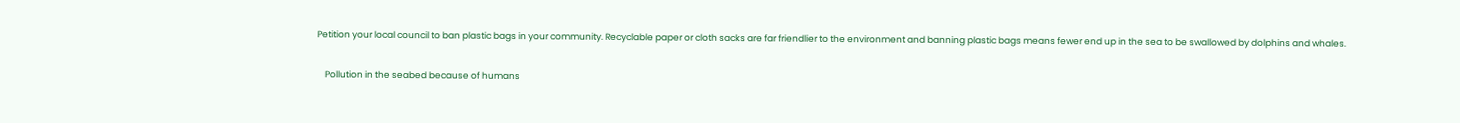Petition your local council to ban plastic bags in your community. Recyclable paper or cloth sacks are far friendlier to the environment and banning plastic bags means fewer end up in the sea to be swallowed by dolphins and whales.

    Pollution in the seabed because of humans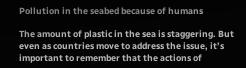Pollution in the seabed because of humans

The amount of plastic in the sea is staggering. But even as countries move to address the issue, it’s important to remember that the actions of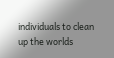individuals to clean up the worlds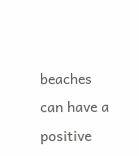beaches can have a positive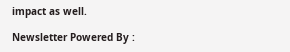impact as well.

Newsletter Powered By :